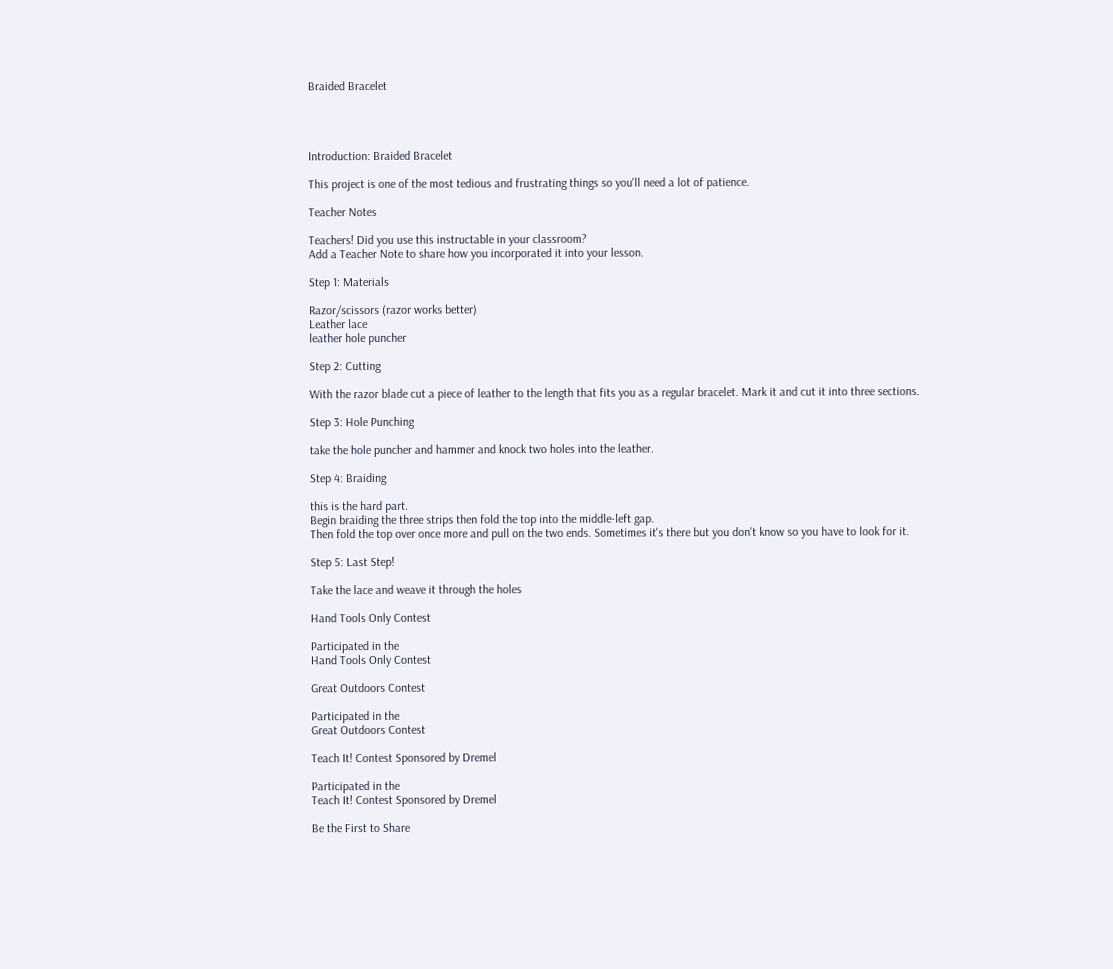Braided Bracelet




Introduction: Braided Bracelet

This project is one of the most tedious and frustrating things so you'll need a lot of patience.

Teacher Notes

Teachers! Did you use this instructable in your classroom?
Add a Teacher Note to share how you incorporated it into your lesson.

Step 1: Materials

Razor/scissors (razor works better)
Leather lace
leather hole puncher

Step 2: Cutting

With the razor blade cut a piece of leather to the length that fits you as a regular bracelet. Mark it and cut it into three sections.

Step 3: Hole Punching

take the hole puncher and hammer and knock two holes into the leather.

Step 4: Braiding

this is the hard part.
Begin braiding the three strips then fold the top into the middle-left gap.
Then fold the top over once more and pull on the two ends. Sometimes it's there but you don't know so you have to look for it.

Step 5: Last Step!

Take the lace and weave it through the holes

Hand Tools Only Contest

Participated in the
Hand Tools Only Contest

Great Outdoors Contest

Participated in the
Great Outdoors Contest

Teach It! Contest Sponsored by Dremel

Participated in the
Teach It! Contest Sponsored by Dremel

Be the First to Share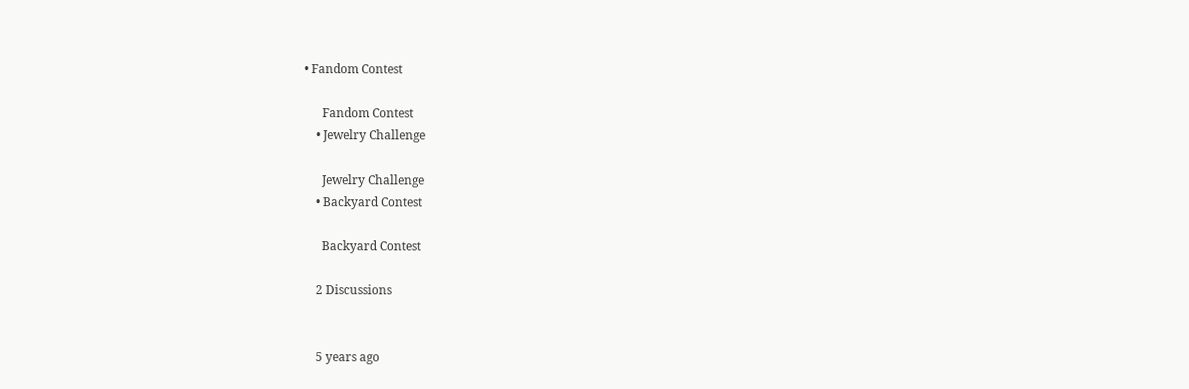• Fandom Contest

      Fandom Contest
    • Jewelry Challenge

      Jewelry Challenge
    • Backyard Contest

      Backyard Contest

    2 Discussions


    5 years ago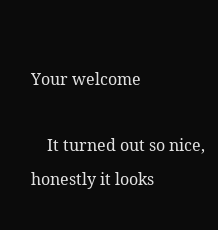Your welcome

    It turned out so nice, honestly it looks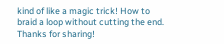kind of like a magic trick! How to braid a loop without cutting the end. Thanks for sharing!